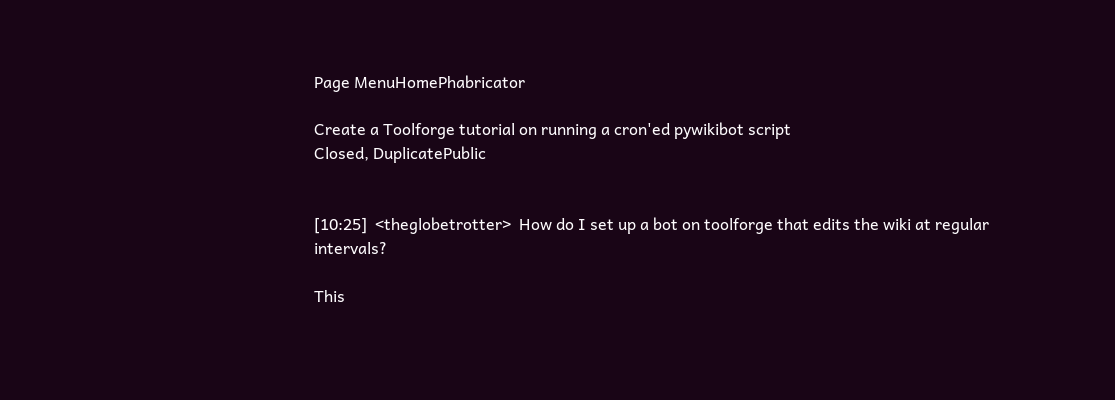Page MenuHomePhabricator

Create a Toolforge tutorial on running a cron'ed pywikibot script
Closed, DuplicatePublic


[10:25]  <theglobetrotter>  How do I set up a bot on toolforge that edits the wiki at regular intervals?

This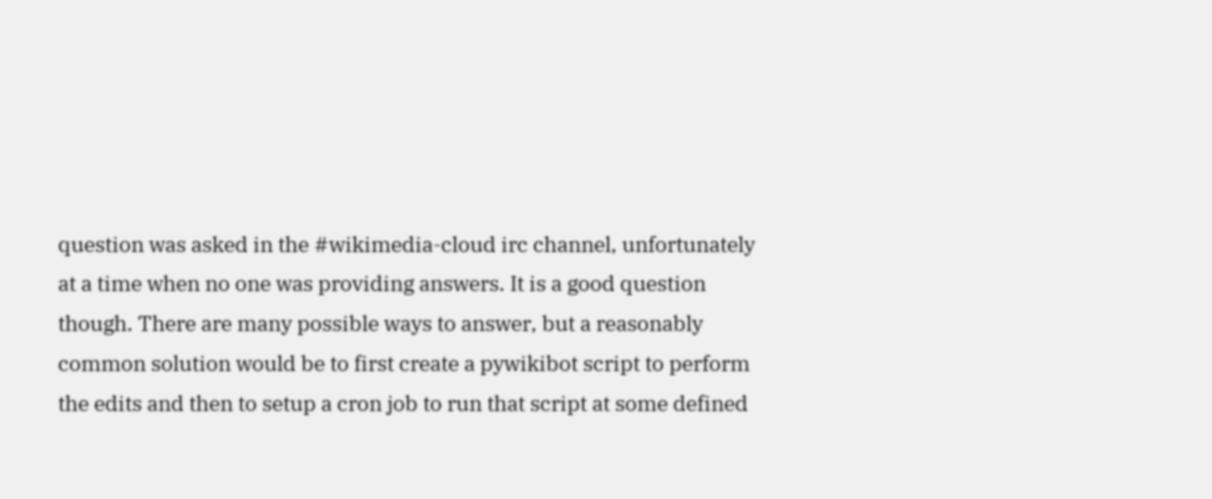question was asked in the #wikimedia-cloud irc channel, unfortunately at a time when no one was providing answers. It is a good question though. There are many possible ways to answer, but a reasonably common solution would be to first create a pywikibot script to perform the edits and then to setup a cron job to run that script at some defined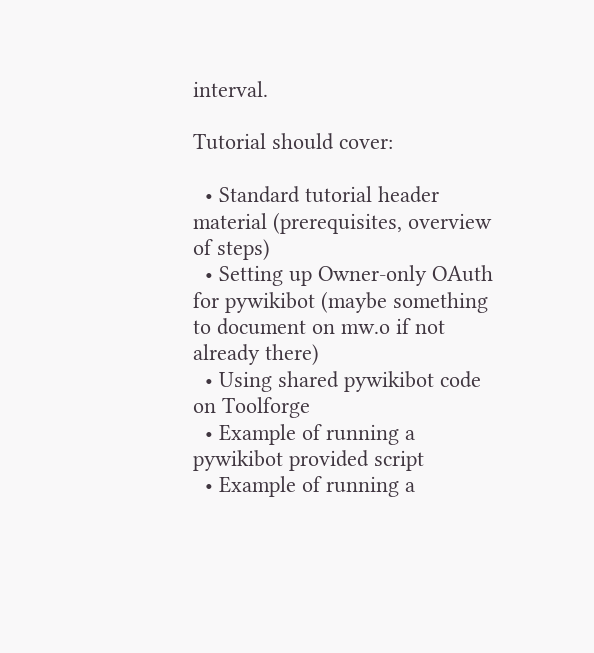interval.

Tutorial should cover:

  • Standard tutorial header material (prerequisites, overview of steps)
  • Setting up Owner-only OAuth for pywikibot (maybe something to document on mw.o if not already there)
  • Using shared pywikibot code on Toolforge
  • Example of running a pywikibot provided script
  • Example of running a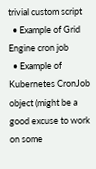trivial custom script
  • Example of Grid Engine cron job
  • Example of Kubernetes CronJob object (might be a good excuse to work on some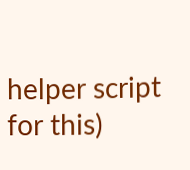helper script for this)